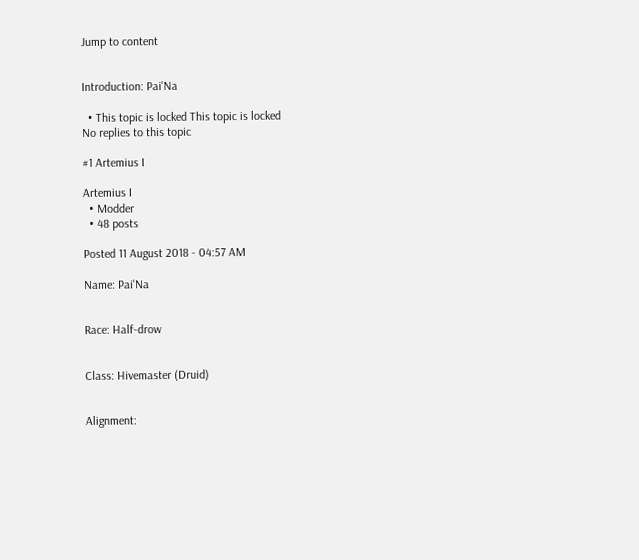Jump to content


Introduction: Pai'Na

  • This topic is locked This topic is locked
No replies to this topic

#1 Artemius I

Artemius I
  • Modder
  • 48 posts

Posted 11 August 2018 - 04:57 AM

Name: Pai'Na


Race: Half-drow


Class: Hivemaster (Druid)


Alignment: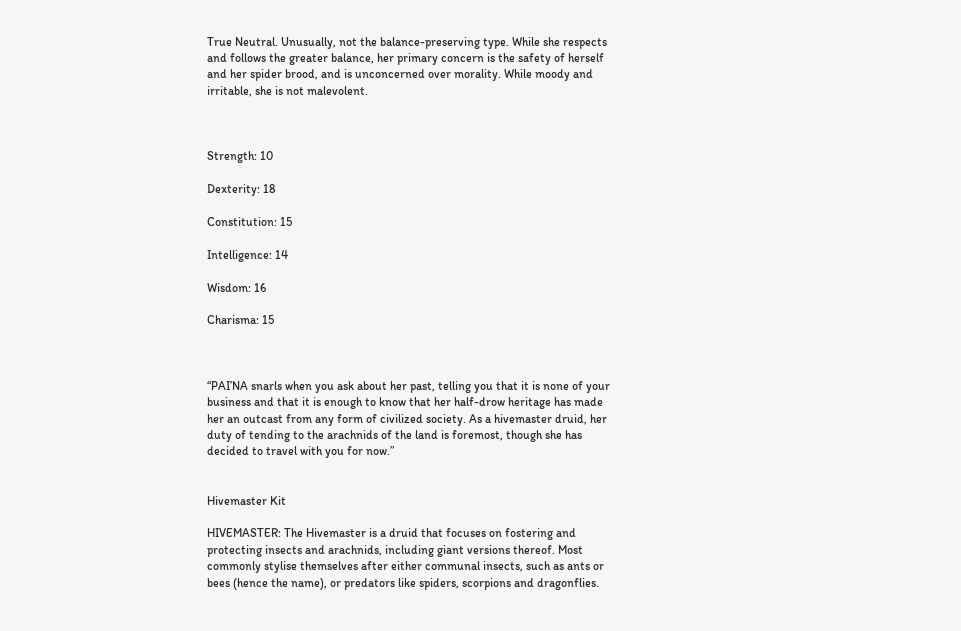True Neutral. Unusually, not the balance-preserving type. While she respects and follows the greater balance, her primary concern is the safety of herself and her spider brood, and is unconcerned over morality. While moody and irritable, she is not malevolent.



Strength: 10

Dexterity: 18

Constitution: 15

Intelligence: 14

Wisdom: 16

Charisma: 15



“PAI’NA snarls when you ask about her past, telling you that it is none of your business and that it is enough to know that her half-drow heritage has made her an outcast from any form of civilized society. As a hivemaster druid, her duty of tending to the arachnids of the land is foremost, though she has decided to travel with you for now.”


Hivemaster Kit

HIVEMASTER: The Hivemaster is a druid that focuses on fostering and protecting insects and arachnids, including giant versions thereof. Most commonly stylise themselves after either communal insects, such as ants or bees (hence the name), or predators like spiders, scorpions and dragonflies.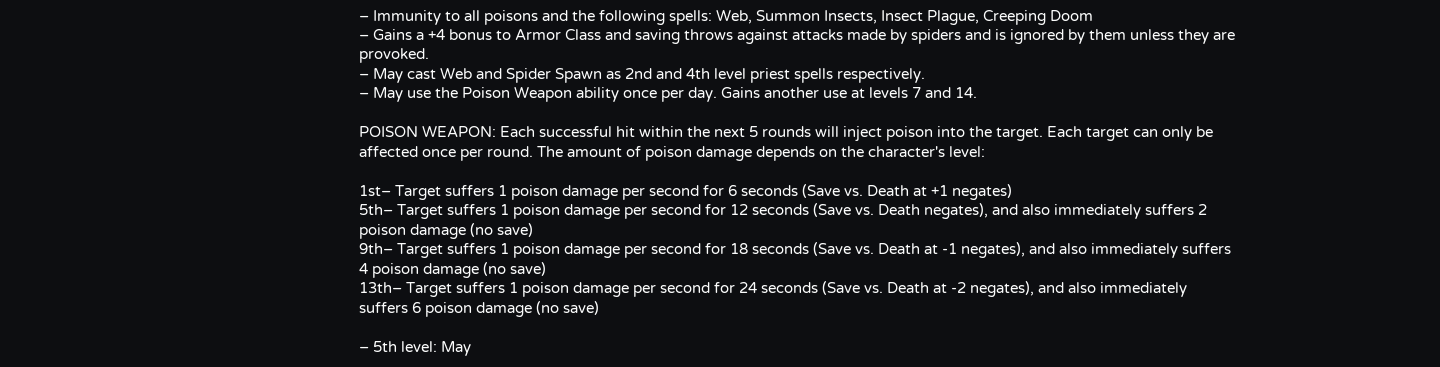– Immunity to all poisons and the following spells: Web, Summon Insects, Insect Plague, Creeping Doom
– Gains a +4 bonus to Armor Class and saving throws against attacks made by spiders and is ignored by them unless they are provoked.
– May cast Web and Spider Spawn as 2nd and 4th level priest spells respectively.
– May use the Poison Weapon ability once per day. Gains another use at levels 7 and 14.

POISON WEAPON: Each successful hit within the next 5 rounds will inject poison into the target. Each target can only be affected once per round. The amount of poison damage depends on the character's level:

1st– Target suffers 1 poison damage per second for 6 seconds (Save vs. Death at +1 negates)
5th– Target suffers 1 poison damage per second for 12 seconds (Save vs. Death negates), and also immediately suffers 2 poison damage (no save)
9th– Target suffers 1 poison damage per second for 18 seconds (Save vs. Death at -1 negates), and also immediately suffers 4 poison damage (no save)
13th– Target suffers 1 poison damage per second for 24 seconds (Save vs. Death at -2 negates), and also immediately suffers 6 poison damage (no save)

– 5th level: May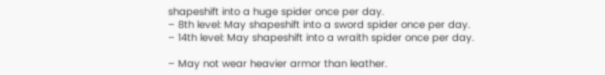shapeshift into a huge spider once per day.
– 8th level: May shapeshift into a sword spider once per day.
– 14th level: May shapeshift into a wraith spider once per day.

– May not wear heavier armor than leather.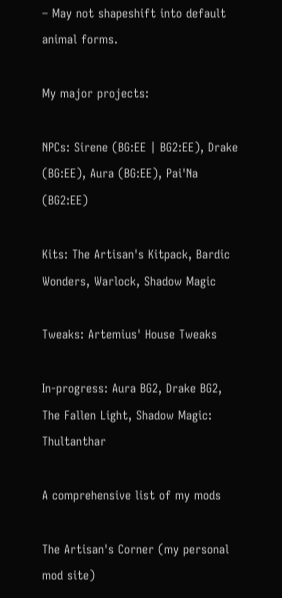– May not shapeshift into default animal forms.

My major projects:

NPCs: Sirene (BG:EE | BG2:EE), Drake (BG:EE), Aura (BG:EE), Pai'Na (BG2:EE)

Kits: The Artisan's Kitpack, Bardic Wonders, Warlock, Shadow Magic

Tweaks: Artemius' House Tweaks

In-progress: Aura BG2, Drake BG2, The Fallen Light, Shadow Magic: Thultanthar

A comprehensive list of my mods

The Artisan's Corner (my personal mod site)